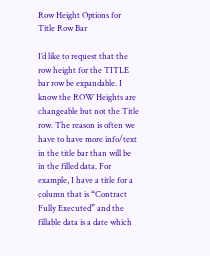Row Height Options for Title Row Bar

I’d like to request that the row height for the TITLE bar row be expandable. I know the ROW Heights are changeable but not the Title row. The reason is often we have to have more info/text in the title bar than will be in the filled data. For example, I have a title for a column that is “Contract Fully Executed” and the fillable data is a date which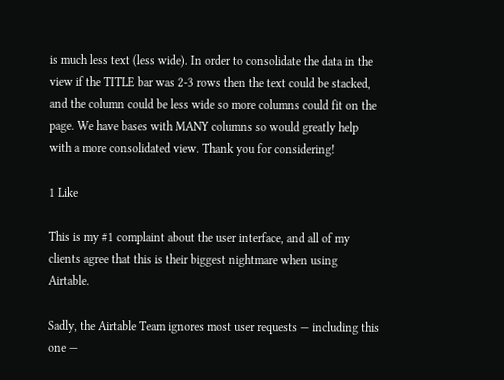is much less text (less wide). In order to consolidate the data in the view if the TITLE bar was 2-3 rows then the text could be stacked, and the column could be less wide so more columns could fit on the page. We have bases with MANY columns so would greatly help with a more consolidated view. Thank you for considering!

1 Like

This is my #1 complaint about the user interface, and all of my clients agree that this is their biggest nightmare when using Airtable.

Sadly, the Airtable Team ignores most user requests — including this one —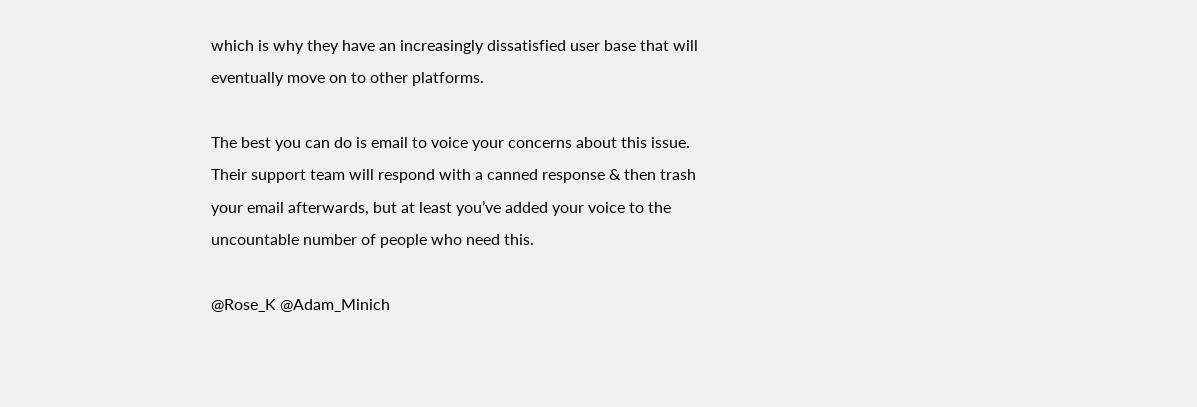which is why they have an increasingly dissatisfied user base that will eventually move on to other platforms.

The best you can do is email to voice your concerns about this issue. Their support team will respond with a canned response & then trash your email afterwards, but at least you’ve added your voice to the uncountable number of people who need this.

@Rose_K @Adam_Minich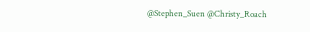@Stephen_Suen @Christy_Roach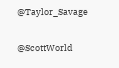@Taylor_Savage

@ScottWorld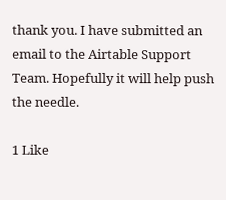thank you. I have submitted an email to the Airtable Support Team. Hopefully it will help push the needle.

1 Like